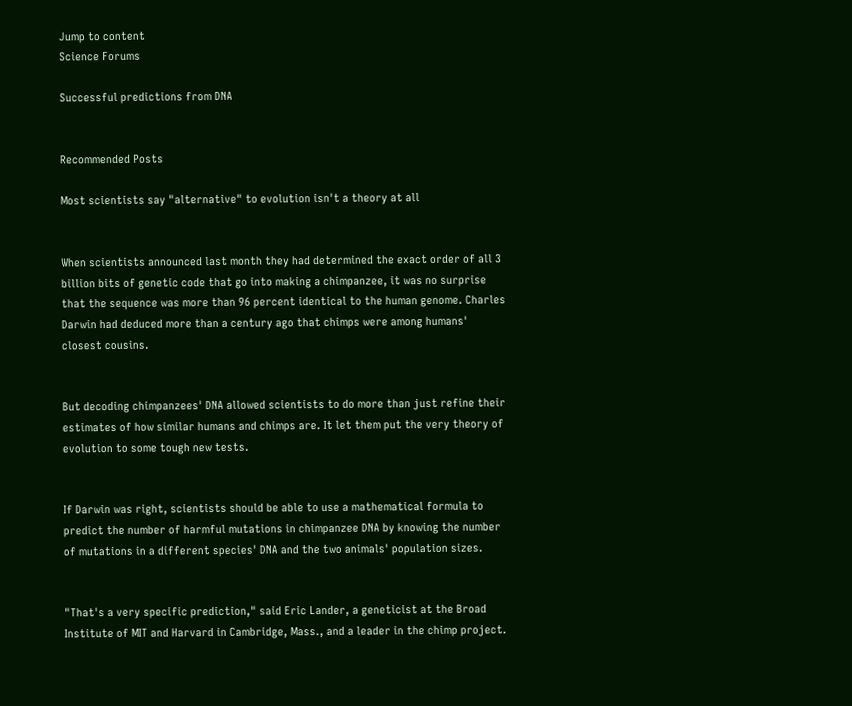Jump to content
Science Forums

Successful predictions from DNA


Recommended Posts

Most scientists say "alternative" to evolution isn't a theory at all


When scientists announced last month they had determined the exact order of all 3 billion bits of genetic code that go into making a chimpanzee, it was no surprise that the sequence was more than 96 percent identical to the human genome. Charles Darwin had deduced more than a century ago that chimps were among humans' closest cousins.


But decoding chimpanzees' DNA allowed scientists to do more than just refine their estimates of how similar humans and chimps are. It let them put the very theory of evolution to some tough new tests.


If Darwin was right, scientists should be able to use a mathematical formula to predict the number of harmful mutations in chimpanzee DNA by knowing the number of mutations in a different species' DNA and the two animals' population sizes.


"That's a very specific prediction," said Eric Lander, a geneticist at the Broad Institute of MIT and Harvard in Cambridge, Mass., and a leader in the chimp project.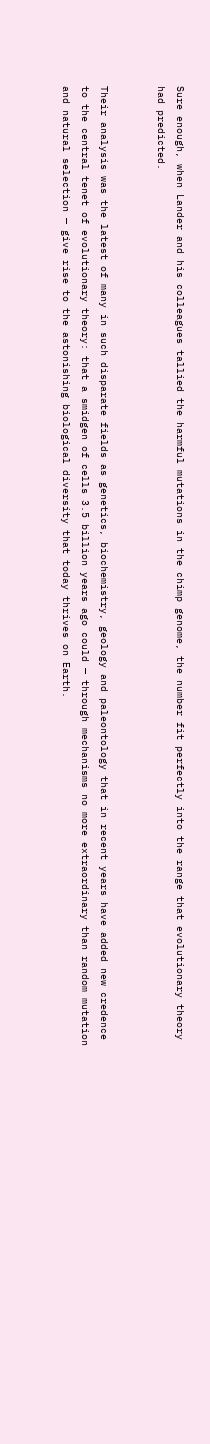Sure enough, when Lander and his colleagues tallied the harmful mutations in the chimp genome, the number fit perfectly into the range that evolutionary theory had predicted.


Their analysis was the latest of many in such disparate fields as genetics, biochemistry, geology and paleontology that in recent years have added new credence to the central tenet of evolutionary theory: that a smidgen of cells 3.5 billion years ago could — through mechanisms no more extraordinary than random mutation and natural selection — give rise to the astonishing biological diversity that today thrives on Earth.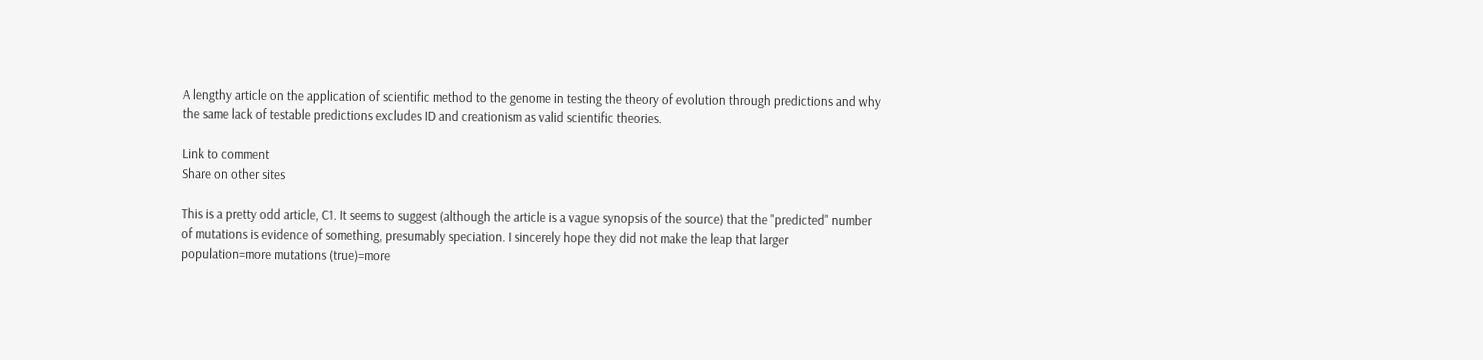A lengthy article on the application of scientific method to the genome in testing the theory of evolution through predictions and why the same lack of testable predictions excludes ID and creationism as valid scientific theories.

Link to comment
Share on other sites

This is a pretty odd article, C1. It seems to suggest (although the article is a vague synopsis of the source) that the "predicted" number of mutations is evidence of something, presumably speciation. I sincerely hope they did not make the leap that larger population=more mutations (true)=more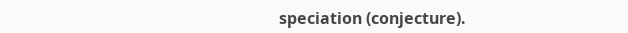speciation (conjecture).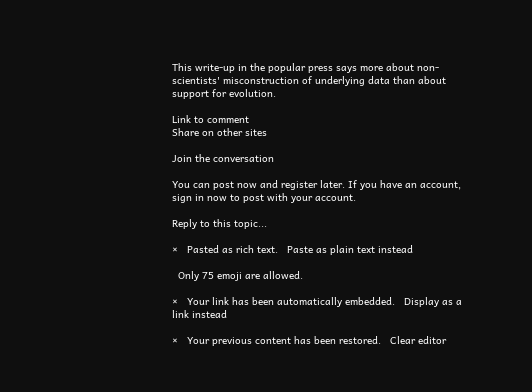This write-up in the popular press says more about non-scientists' misconstruction of underlying data than about support for evolution.

Link to comment
Share on other sites

Join the conversation

You can post now and register later. If you have an account, sign in now to post with your account.

Reply to this topic...

×   Pasted as rich text.   Paste as plain text instead

  Only 75 emoji are allowed.

×   Your link has been automatically embedded.   Display as a link instead

×   Your previous content has been restored.   Clear editor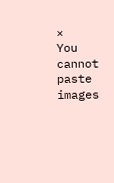×   You cannot paste images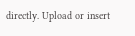directly. Upload or insert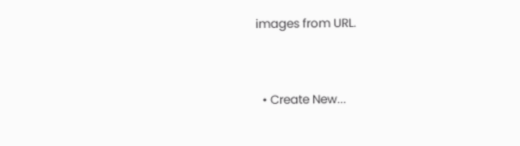images from URL.


  • Create New...